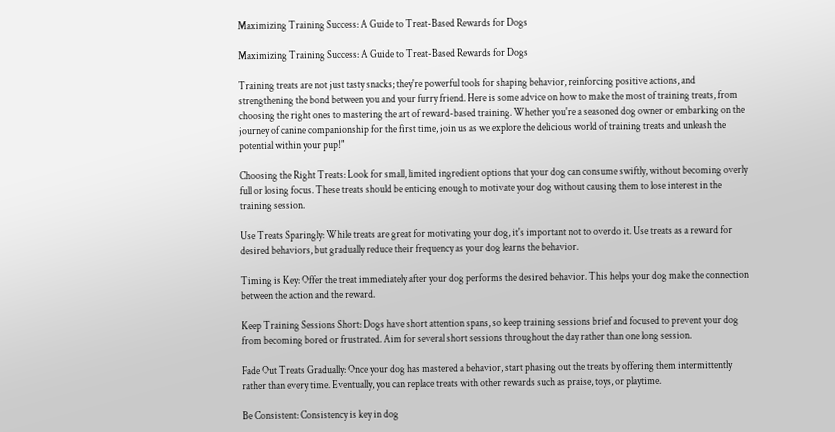Maximizing Training Success: A Guide to Treat-Based Rewards for Dogs

Maximizing Training Success: A Guide to Treat-Based Rewards for Dogs

Training treats are not just tasty snacks; they're powerful tools for shaping behavior, reinforcing positive actions, and strengthening the bond between you and your furry friend. Here is some advice on how to make the most of training treats, from choosing the right ones to mastering the art of reward-based training. Whether you're a seasoned dog owner or embarking on the journey of canine companionship for the first time, join us as we explore the delicious world of training treats and unleash the potential within your pup!"

Choosing the Right Treats: Look for small, limited ingredient options that your dog can consume swiftly, without becoming overly full or losing focus. These treats should be enticing enough to motivate your dog without causing them to lose interest in the training session.

Use Treats Sparingly: While treats are great for motivating your dog, it's important not to overdo it. Use treats as a reward for desired behaviors, but gradually reduce their frequency as your dog learns the behavior.

Timing is Key: Offer the treat immediately after your dog performs the desired behavior. This helps your dog make the connection between the action and the reward.

Keep Training Sessions Short: Dogs have short attention spans, so keep training sessions brief and focused to prevent your dog from becoming bored or frustrated. Aim for several short sessions throughout the day rather than one long session.

Fade Out Treats Gradually: Once your dog has mastered a behavior, start phasing out the treats by offering them intermittently rather than every time. Eventually, you can replace treats with other rewards such as praise, toys, or playtime.

Be Consistent: Consistency is key in dog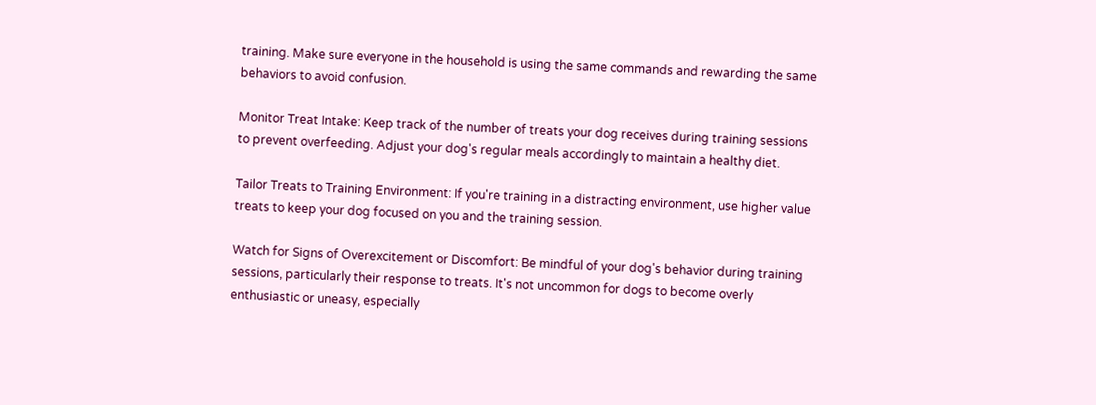training. Make sure everyone in the household is using the same commands and rewarding the same behaviors to avoid confusion.

Monitor Treat Intake: Keep track of the number of treats your dog receives during training sessions to prevent overfeeding. Adjust your dog's regular meals accordingly to maintain a healthy diet.

Tailor Treats to Training Environment: If you're training in a distracting environment, use higher value treats to keep your dog focused on you and the training session.

Watch for Signs of Overexcitement or Discomfort: Be mindful of your dog's behavior during training sessions, particularly their response to treats. It's not uncommon for dogs to become overly enthusiastic or uneasy, especially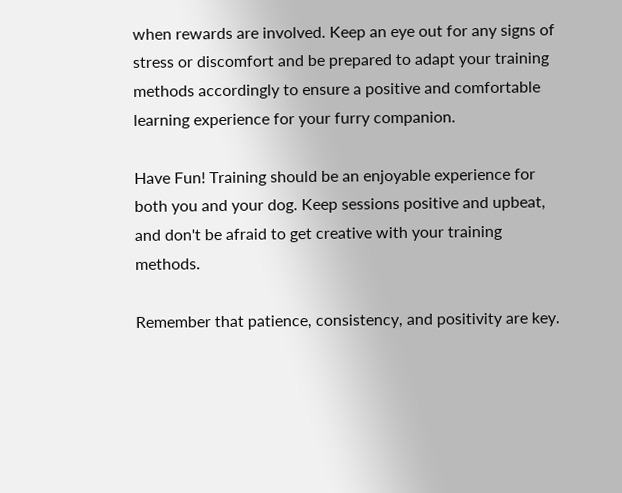when rewards are involved. Keep an eye out for any signs of stress or discomfort and be prepared to adapt your training methods accordingly to ensure a positive and comfortable learning experience for your furry companion.

Have Fun! Training should be an enjoyable experience for both you and your dog. Keep sessions positive and upbeat, and don't be afraid to get creative with your training methods.

Remember that patience, consistency, and positivity are key.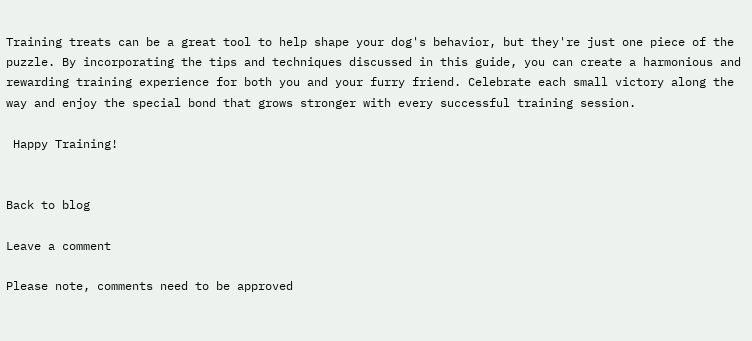Training treats can be a great tool to help shape your dog's behavior, but they're just one piece of the puzzle. By incorporating the tips and techniques discussed in this guide, you can create a harmonious and rewarding training experience for both you and your furry friend. Celebrate each small victory along the way and enjoy the special bond that grows stronger with every successful training session.

 Happy Training!


Back to blog

Leave a comment

Please note, comments need to be approved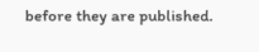before they are published.